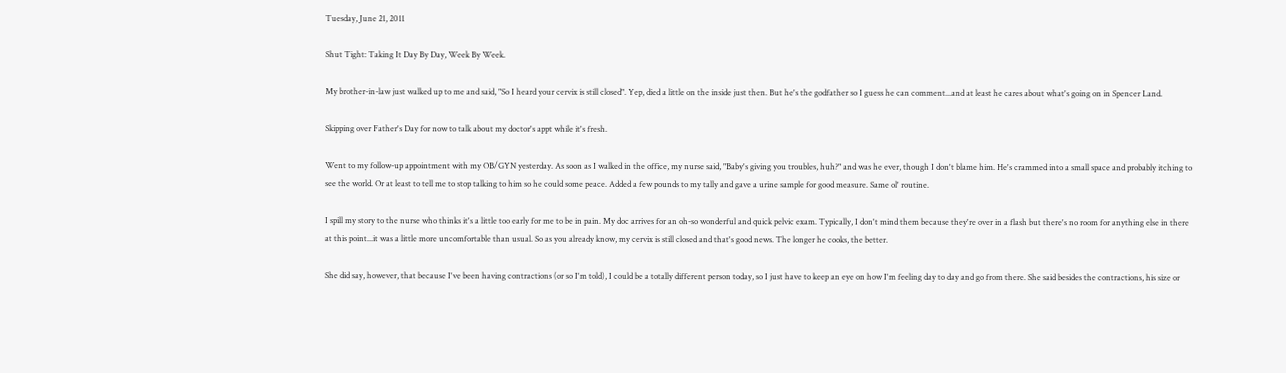Tuesday, June 21, 2011

Shut Tight: Taking It Day By Day, Week By Week.

My brother-in-law just walked up to me and said, "So I heard your cervix is still closed". Yep, died a little on the inside just then. But he's the godfather so I guess he can comment...and at least he cares about what's going on in Spencer Land.

Skipping over Father's Day for now to talk about my doctor's appt while it's fresh.

Went to my follow-up appointment with my OB/GYN yesterday. As soon as I walked in the office, my nurse said, "Baby's giving you troubles, huh?" and was he ever, though I don't blame him. He's crammed into a small space and probably itching to see the world. Or at least to tell me to stop talking to him so he could some peace. Added a few pounds to my tally and gave a urine sample for good measure. Same ol' routine.

I spill my story to the nurse who thinks it's a little too early for me to be in pain. My doc arrives for an oh-so wonderful and quick pelvic exam. Typically, I don't mind them because they're over in a flash but there's no room for anything else in there at this point...it was a little more uncomfortable than usual. So as you already know, my cervix is still closed and that's good news. The longer he cooks, the better.

She did say, however, that because I've been having contractions (or so I'm told), I could be a totally different person today, so I just have to keep an eye on how I'm feeling day to day and go from there. She said besides the contractions, his size or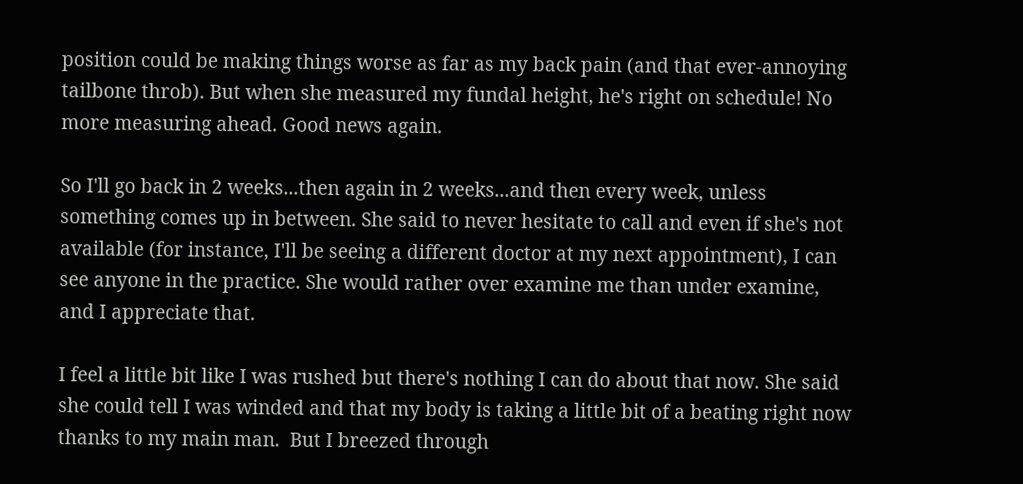position could be making things worse as far as my back pain (and that ever-annoying tailbone throb). But when she measured my fundal height, he's right on schedule! No more measuring ahead. Good news again.

So I'll go back in 2 weeks...then again in 2 weeks...and then every week, unless something comes up in between. She said to never hesitate to call and even if she's not available (for instance, I'll be seeing a different doctor at my next appointment), I can see anyone in the practice. She would rather over examine me than under examine, and I appreciate that.

I feel a little bit like I was rushed but there's nothing I can do about that now. She said she could tell I was winded and that my body is taking a little bit of a beating right now thanks to my main man.  But I breezed through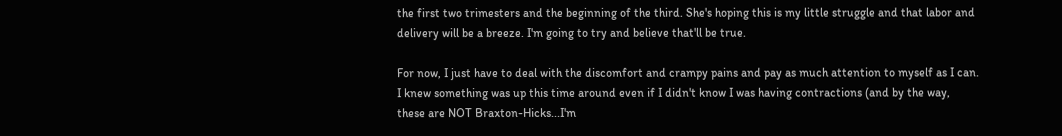the first two trimesters and the beginning of the third. She's hoping this is my little struggle and that labor and delivery will be a breeze. I'm going to try and believe that'll be true.

For now, I just have to deal with the discomfort and crampy pains and pay as much attention to myself as I can. I knew something was up this time around even if I didn't know I was having contractions (and by the way, these are NOT Braxton-Hicks...I'm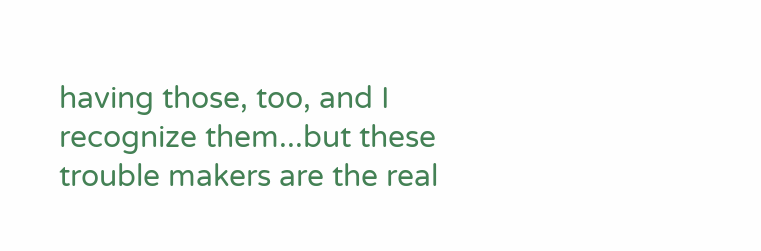having those, too, and I recognize them...but these trouble makers are the real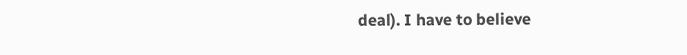deal). I have to believe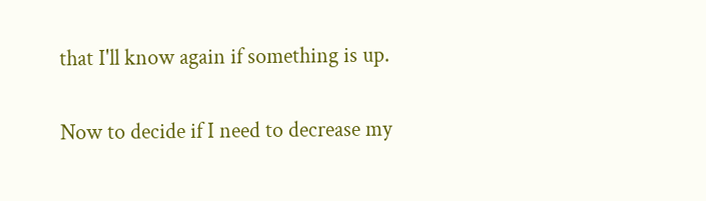that I'll know again if something is up.

Now to decide if I need to decrease my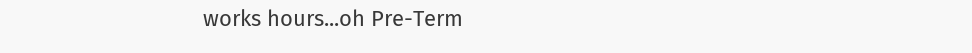works hours...oh Pre-Term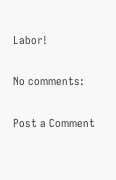Labor!

No comments:

Post a Comment